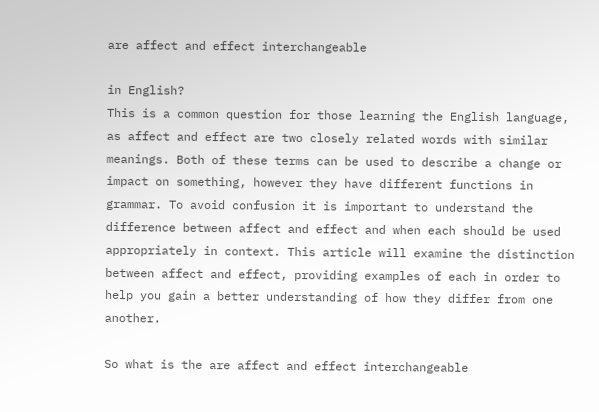are affect and effect interchangeable

in English?
This is a common question for those learning the English language, as affect and effect are two closely related words with similar meanings. Both of these terms can be used to describe a change or impact on something, however they have different functions in grammar. To avoid confusion it is important to understand the difference between affect and effect and when each should be used appropriately in context. This article will examine the distinction between affect and effect, providing examples of each in order to help you gain a better understanding of how they differ from one another.

So what is the are affect and effect interchangeable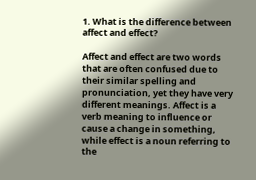1. What is the difference between affect and effect?

Affect and effect are two words that are often confused due to their similar spelling and pronunciation, yet they have very different meanings. Affect is a verb meaning to influence or cause a change in something, while effect is a noun referring to the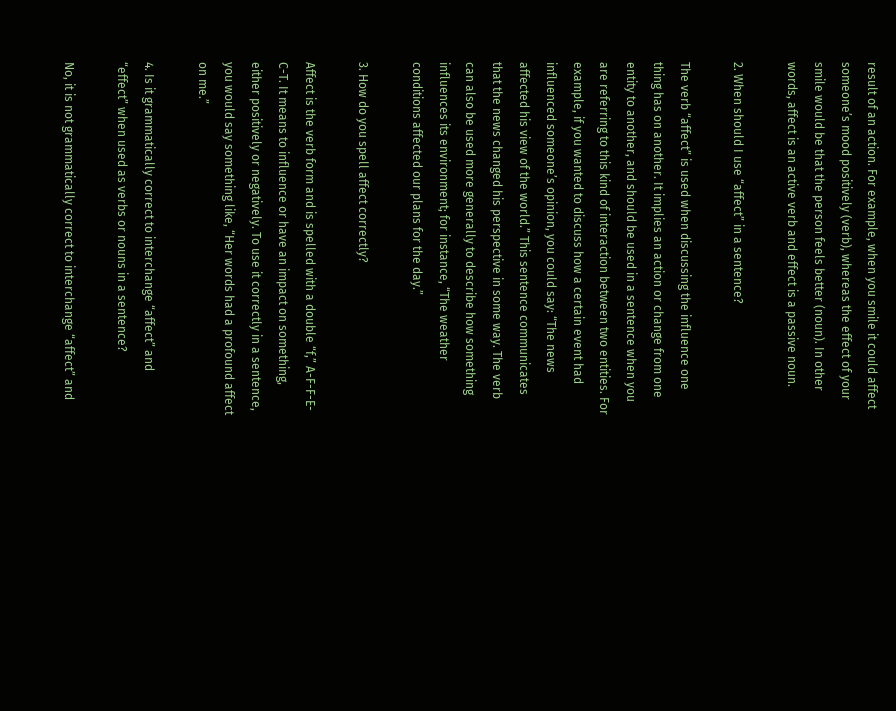result of an action. For example, when you smile it could affect someone’s mood positively (verb), whereas the effect of your smile would be that the person feels better (noun). In other words, affect is an active verb and effect is a passive noun.

2. When should I use “affect” in a sentence?

The verb “affect” is used when discussing the influence one thing has on another. It implies an action or change from one entity to another, and should be used in a sentence when you are referring to this kind of interaction between two entities. For example, if you wanted to discuss how a certain event had influenced someone’s opinion, you could say: “The news affected his view of the world.” This sentence communicates that the news changed his perspective in some way. The verb can also be used more generally to describe how something influences its environment; for instance, “The weather conditions affected our plans for the day.”

3. How do you spell affect correctly?

Affect is the verb form and is spelled with a double “f,” A-F-F-E-C-T. It means to influence or have an impact on something, either positively or negatively. To use it correctly in a sentence, you would say something like, “Her words had a profound affect on me.”

4. Is it grammatically correct to interchange “affect” and “effect” when used as verbs or nouns in a sentence?

No, it is not grammatically correct to interchange “affect” and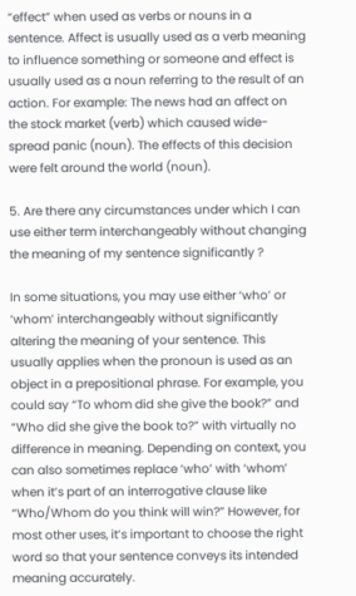“effect” when used as verbs or nouns in a sentence. Affect is usually used as a verb meaning to influence something or someone and effect is usually used as a noun referring to the result of an action. For example: The news had an affect on the stock market (verb) which caused wide-spread panic (noun). The effects of this decision were felt around the world (noun).

5. Are there any circumstances under which I can use either term interchangeably without changing the meaning of my sentence significantly ?

In some situations, you may use either ‘who’ or ‘whom’ interchangeably without significantly altering the meaning of your sentence. This usually applies when the pronoun is used as an object in a prepositional phrase. For example, you could say “To whom did she give the book?” and “Who did she give the book to?” with virtually no difference in meaning. Depending on context, you can also sometimes replace ‘who’ with ‘whom’ when it’s part of an interrogative clause like “Who/Whom do you think will win?” However, for most other uses, it’s important to choose the right word so that your sentence conveys its intended meaning accurately.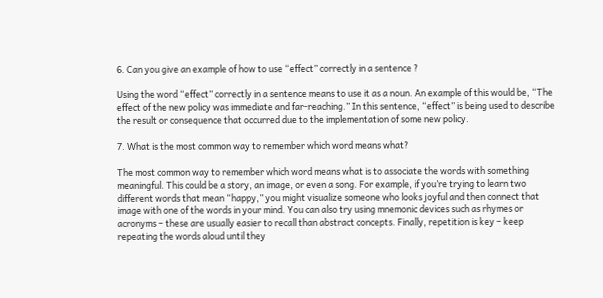6. Can you give an example of how to use “effect” correctly in a sentence ?

Using the word “effect” correctly in a sentence means to use it as a noun. An example of this would be, “The effect of the new policy was immediate and far-reaching.” In this sentence, “effect” is being used to describe the result or consequence that occurred due to the implementation of some new policy.

7. What is the most common way to remember which word means what?

The most common way to remember which word means what is to associate the words with something meaningful. This could be a story, an image, or even a song. For example, if you’re trying to learn two different words that mean “happy,” you might visualize someone who looks joyful and then connect that image with one of the words in your mind. You can also try using mnemonic devices such as rhymes or acronyms – these are usually easier to recall than abstract concepts. Finally, repetition is key – keep repeating the words aloud until they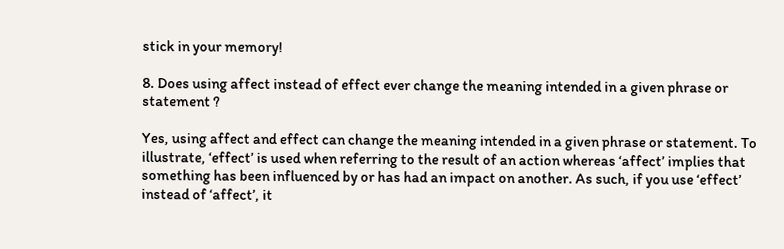stick in your memory!

8. Does using affect instead of effect ever change the meaning intended in a given phrase or statement ?

Yes, using affect and effect can change the meaning intended in a given phrase or statement. To illustrate, ‘effect’ is used when referring to the result of an action whereas ‘affect’ implies that something has been influenced by or has had an impact on another. As such, if you use ‘effect’ instead of ‘affect’, it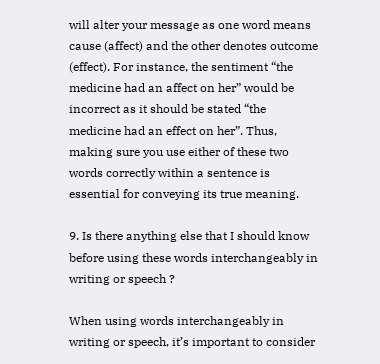will alter your message as one word means cause (affect) and the other denotes outcome (effect). For instance, the sentiment “the medicine had an affect on her” would be incorrect as it should be stated “the medicine had an effect on her”. Thus, making sure you use either of these two words correctly within a sentence is essential for conveying its true meaning.

9. Is there anything else that I should know before using these words interchangeably in writing or speech ?

When using words interchangeably in writing or speech, it’s important to consider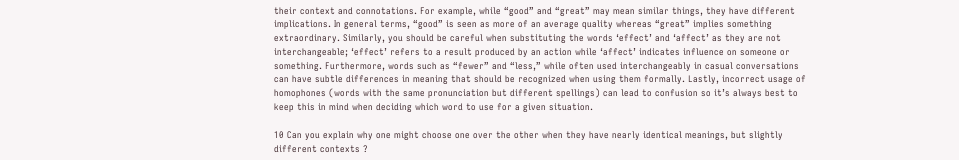their context and connotations. For example, while “good” and “great” may mean similar things, they have different implications. In general terms, “good” is seen as more of an average quality whereas “great” implies something extraordinary. Similarly, you should be careful when substituting the words ‘effect’ and ‘affect’ as they are not interchangeable; ‘effect’ refers to a result produced by an action while ‘affect’ indicates influence on someone or something. Furthermore, words such as “fewer” and “less,” while often used interchangeably in casual conversations can have subtle differences in meaning that should be recognized when using them formally. Lastly, incorrect usage of homophones (words with the same pronunciation but different spellings) can lead to confusion so it’s always best to keep this in mind when deciding which word to use for a given situation.

10 Can you explain why one might choose one over the other when they have nearly identical meanings, but slightly different contexts ?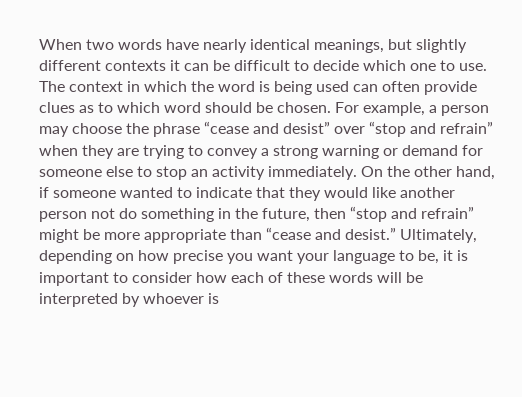When two words have nearly identical meanings, but slightly different contexts it can be difficult to decide which one to use. The context in which the word is being used can often provide clues as to which word should be chosen. For example, a person may choose the phrase “cease and desist” over “stop and refrain” when they are trying to convey a strong warning or demand for someone else to stop an activity immediately. On the other hand, if someone wanted to indicate that they would like another person not do something in the future, then “stop and refrain” might be more appropriate than “cease and desist.” Ultimately, depending on how precise you want your language to be, it is important to consider how each of these words will be interpreted by whoever is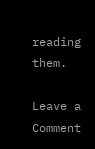reading them.

Leave a Comment